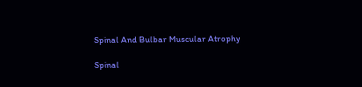Spinal And Bulbar Muscular Atrophy

Spinal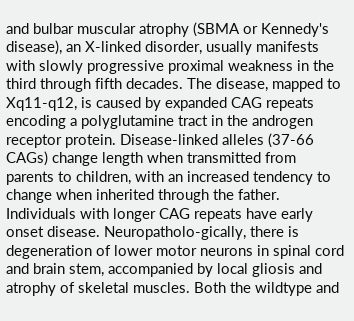and bulbar muscular atrophy (SBMA or Kennedy's disease), an X-linked disorder, usually manifests with slowly progressive proximal weakness in the third through fifth decades. The disease, mapped to Xq11-q12, is caused by expanded CAG repeats encoding a polyglutamine tract in the androgen receptor protein. Disease-linked alleles (37-66 CAGs) change length when transmitted from parents to children, with an increased tendency to change when inherited through the father. Individuals with longer CAG repeats have early onset disease. Neuropatholo-gically, there is degeneration of lower motor neurons in spinal cord and brain stem, accompanied by local gliosis and atrophy of skeletal muscles. Both the wildtype and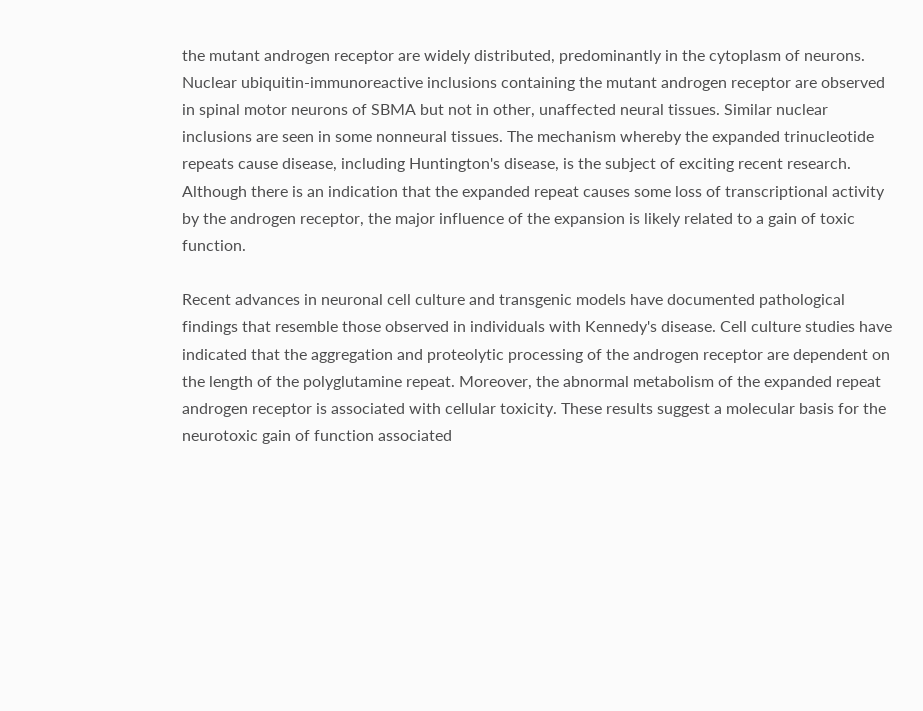the mutant androgen receptor are widely distributed, predominantly in the cytoplasm of neurons. Nuclear ubiquitin-immunoreactive inclusions containing the mutant androgen receptor are observed in spinal motor neurons of SBMA but not in other, unaffected neural tissues. Similar nuclear inclusions are seen in some nonneural tissues. The mechanism whereby the expanded trinucleotide repeats cause disease, including Huntington's disease, is the subject of exciting recent research. Although there is an indication that the expanded repeat causes some loss of transcriptional activity by the androgen receptor, the major influence of the expansion is likely related to a gain of toxic function.

Recent advances in neuronal cell culture and transgenic models have documented pathological findings that resemble those observed in individuals with Kennedy's disease. Cell culture studies have indicated that the aggregation and proteolytic processing of the androgen receptor are dependent on the length of the polyglutamine repeat. Moreover, the abnormal metabolism of the expanded repeat androgen receptor is associated with cellular toxicity. These results suggest a molecular basis for the neurotoxic gain of function associated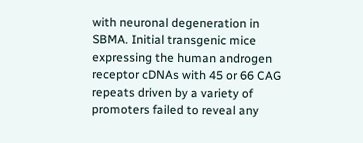with neuronal degeneration in SBMA. Initial transgenic mice expressing the human androgen receptor cDNAs with 45 or 66 CAG repeats driven by a variety of promoters failed to reveal any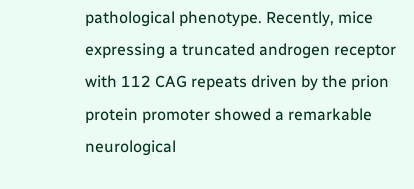pathological phenotype. Recently, mice expressing a truncated androgen receptor with 112 CAG repeats driven by the prion protein promoter showed a remarkable neurological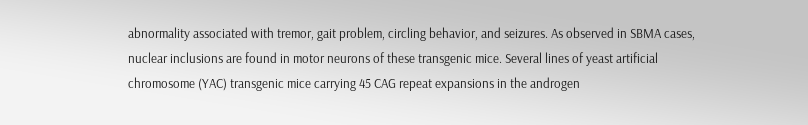abnormality associated with tremor, gait problem, circling behavior, and seizures. As observed in SBMA cases, nuclear inclusions are found in motor neurons of these transgenic mice. Several lines of yeast artificial chromosome (YAC) transgenic mice carrying 45 CAG repeat expansions in the androgen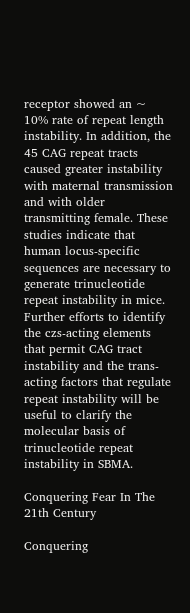receptor showed an ~ 10% rate of repeat length instability. In addition, the 45 CAG repeat tracts caused greater instability with maternal transmission and with older transmitting female. These studies indicate that human locus-specific sequences are necessary to generate trinucleotide repeat instability in mice. Further efforts to identify the czs-acting elements that permit CAG tract instability and the trans-acting factors that regulate repeat instability will be useful to clarify the molecular basis of trinucleotide repeat instability in SBMA.

Conquering Fear In The 21th Century

Conquering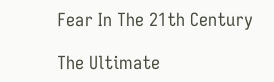Fear In The 21th Century

The Ultimate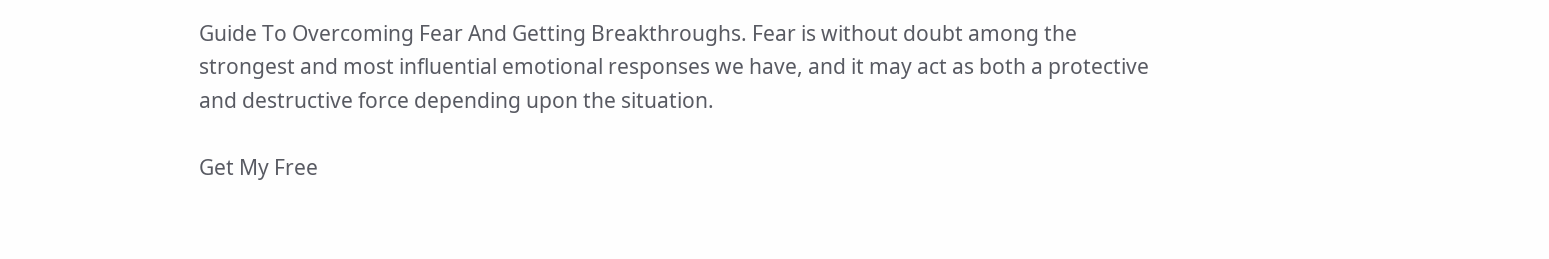Guide To Overcoming Fear And Getting Breakthroughs. Fear is without doubt among the strongest and most influential emotional responses we have, and it may act as both a protective and destructive force depending upon the situation.

Get My Free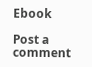Ebook

Post a comment